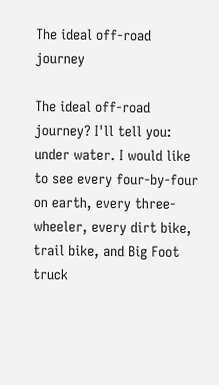The ideal off-road journey

The ideal off-road journey? I'll tell you: under water. I would like to see every four-by-four on earth, every three-wheeler, every dirt bike, trail bike, and Big Foot truck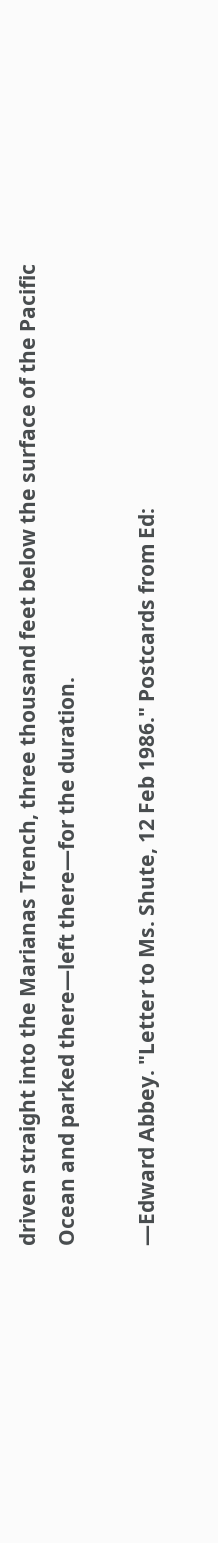driven straight into the Marianas Trench, three thousand feet below the surface of the Pacific Ocean and parked there—left there—for the duration.

—Edward Abbey. "Letter to Ms. Shute, 12 Feb 1986." Postcards from Ed: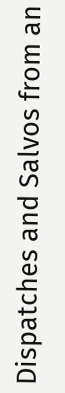Dispatches and Salvos from an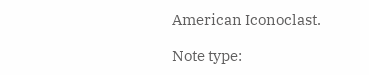American Iconoclast.

Note type: